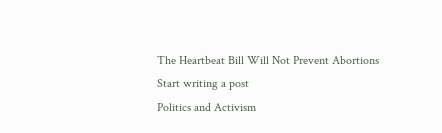The Heartbeat Bill Will Not Prevent Abortions
Start writing a post
Politics and Activism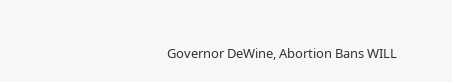Governor DeWine, Abortion Bans WILL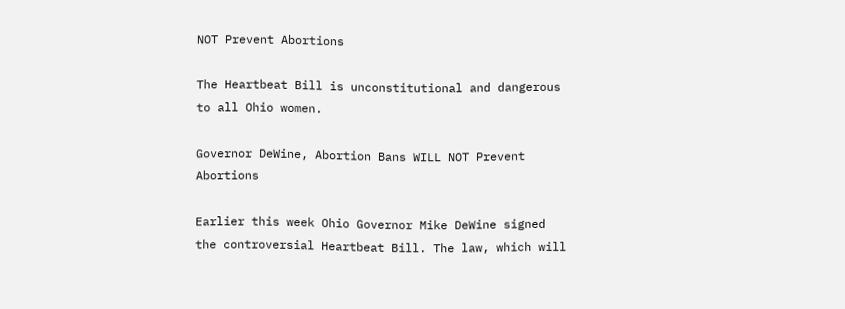NOT Prevent Abortions

The Heartbeat Bill is unconstitutional and dangerous to all Ohio women.

Governor DeWine, Abortion Bans WILL NOT Prevent Abortions

Earlier this week Ohio Governor Mike DeWine signed the controversial Heartbeat Bill. The law, which will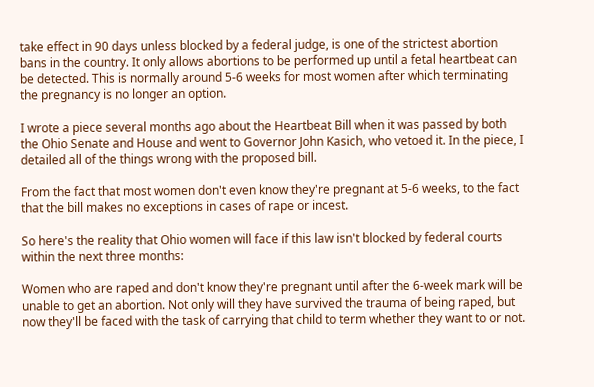take effect in 90 days unless blocked by a federal judge, is one of the strictest abortion bans in the country. It only allows abortions to be performed up until a fetal heartbeat can be detected. This is normally around 5-6 weeks for most women after which terminating the pregnancy is no longer an option.

I wrote a piece several months ago about the Heartbeat Bill when it was passed by both the Ohio Senate and House and went to Governor John Kasich, who vetoed it. In the piece, I detailed all of the things wrong with the proposed bill.

From the fact that most women don't even know they're pregnant at 5-6 weeks, to the fact that the bill makes no exceptions in cases of rape or incest.

So here's the reality that Ohio women will face if this law isn't blocked by federal courts within the next three months:

Women who are raped and don't know they're pregnant until after the 6-week mark will be unable to get an abortion. Not only will they have survived the trauma of being raped, but now they'll be faced with the task of carrying that child to term whether they want to or not.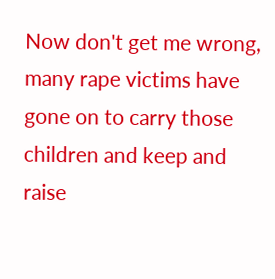Now don't get me wrong, many rape victims have gone on to carry those children and keep and raise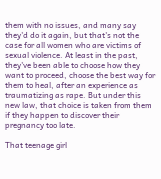them with no issues, and many say they'd do it again, but that's not the case for all women who are victims of sexual violence. At least in the past, they've been able to choose how they want to proceed, choose the best way for them to heal, after an experience as traumatizing as rape. But under this new law, that choice is taken from them if they happen to discover their pregnancy too late.

That teenage girl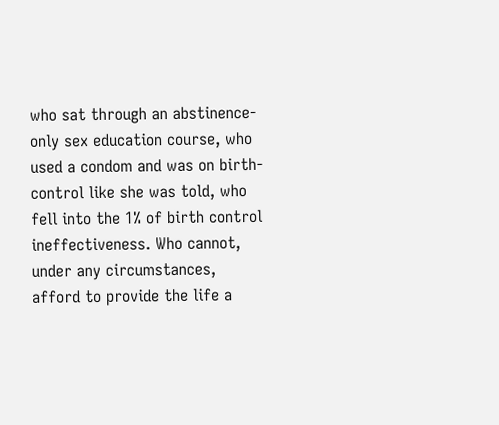who sat through an abstinence-only sex education course, who used a condom and was on birth-control like she was told, who fell into the 1% of birth control ineffectiveness. Who cannot, under any circumstances, afford to provide the life a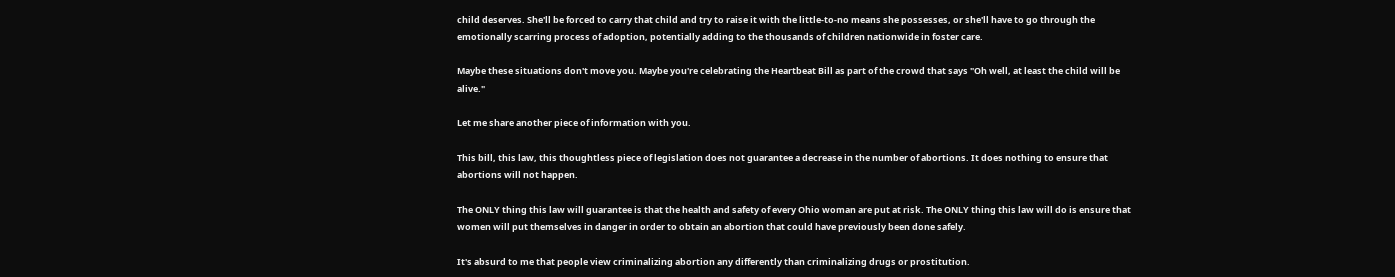child deserves. She'll be forced to carry that child and try to raise it with the little-to-no means she possesses, or she'll have to go through the emotionally scarring process of adoption, potentially adding to the thousands of children nationwide in foster care.

Maybe these situations don't move you. Maybe you're celebrating the Heartbeat Bill as part of the crowd that says "Oh well, at least the child will be alive."

Let me share another piece of information with you.

This bill, this law, this thoughtless piece of legislation does not guarantee a decrease in the number of abortions. It does nothing to ensure that abortions will not happen.

The ONLY thing this law will guarantee is that the health and safety of every Ohio woman are put at risk. The ONLY thing this law will do is ensure that women will put themselves in danger in order to obtain an abortion that could have previously been done safely.

It's absurd to me that people view criminalizing abortion any differently than criminalizing drugs or prostitution.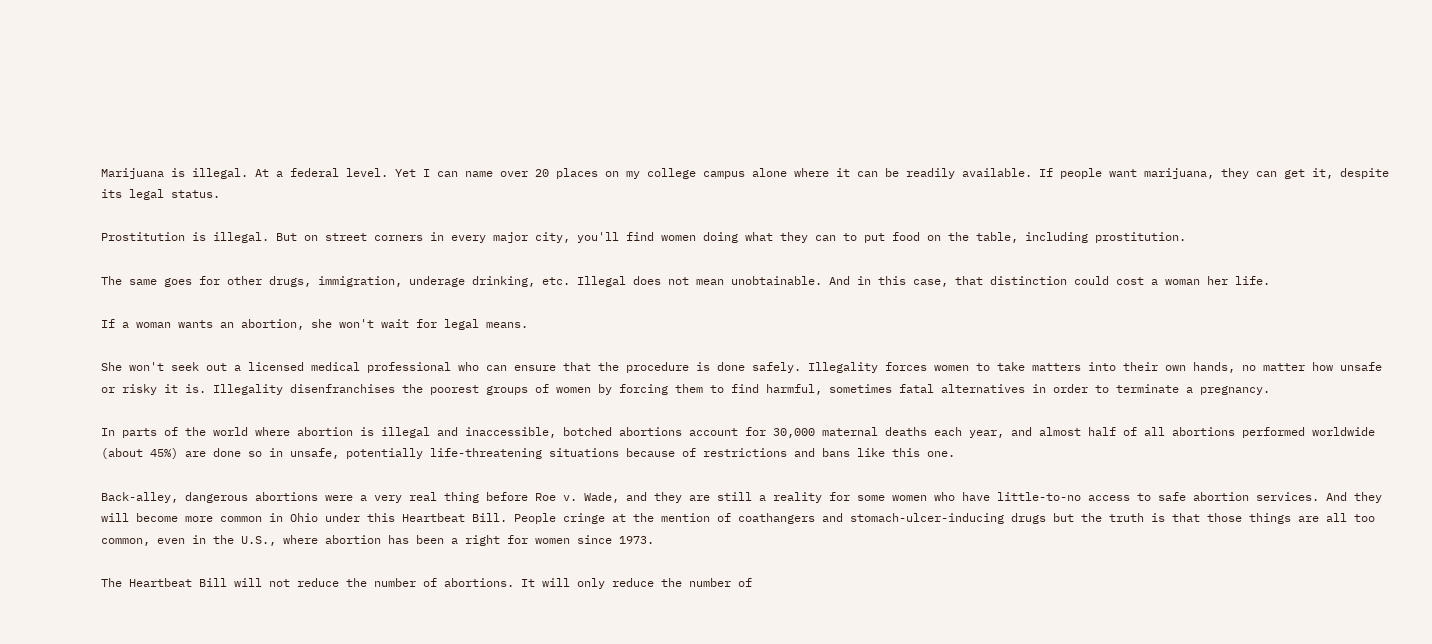Marijuana is illegal. At a federal level. Yet I can name over 20 places on my college campus alone where it can be readily available. If people want marijuana, they can get it, despite its legal status.

Prostitution is illegal. But on street corners in every major city, you'll find women doing what they can to put food on the table, including prostitution.

The same goes for other drugs, immigration, underage drinking, etc. Illegal does not mean unobtainable. And in this case, that distinction could cost a woman her life.

If a woman wants an abortion, she won't wait for legal means.

She won't seek out a licensed medical professional who can ensure that the procedure is done safely. Illegality forces women to take matters into their own hands, no matter how unsafe or risky it is. Illegality disenfranchises the poorest groups of women by forcing them to find harmful, sometimes fatal alternatives in order to terminate a pregnancy.

In parts of the world where abortion is illegal and inaccessible, botched abortions account for 30,000 maternal deaths each year, and almost half of all abortions performed worldwide (about 45%) are done so in unsafe, potentially life-threatening situations because of restrictions and bans like this one.

Back-alley, dangerous abortions were a very real thing before Roe v. Wade, and they are still a reality for some women who have little-to-no access to safe abortion services. And they will become more common in Ohio under this Heartbeat Bill. People cringe at the mention of coathangers and stomach-ulcer-inducing drugs but the truth is that those things are all too common, even in the U.S., where abortion has been a right for women since 1973.

The Heartbeat Bill will not reduce the number of abortions. It will only reduce the number of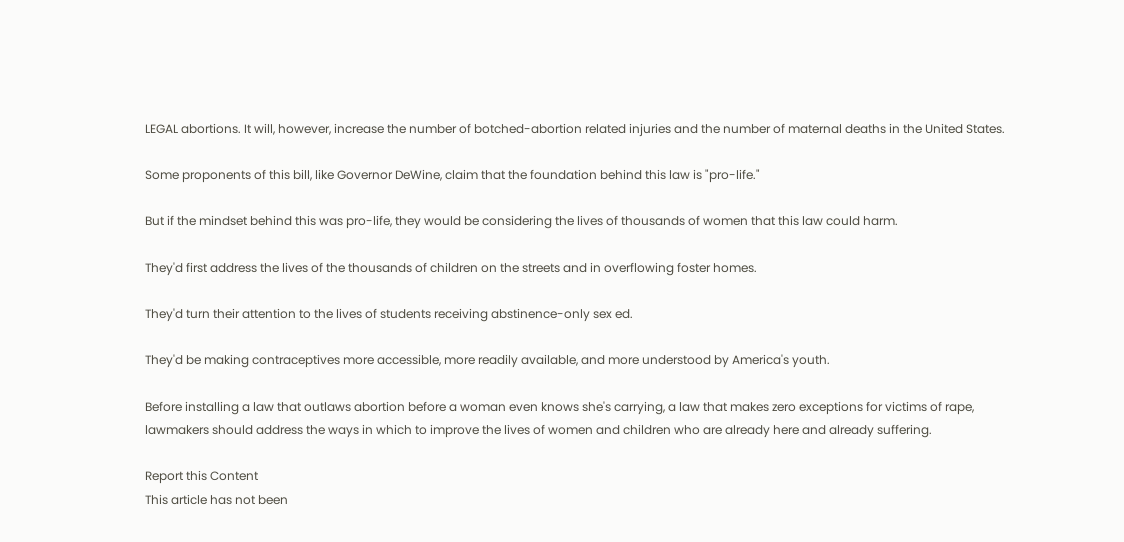LEGAL abortions. It will, however, increase the number of botched-abortion related injuries and the number of maternal deaths in the United States.

Some proponents of this bill, like Governor DeWine, claim that the foundation behind this law is "pro-life."

But if the mindset behind this was pro-life, they would be considering the lives of thousands of women that this law could harm.

They'd first address the lives of the thousands of children on the streets and in overflowing foster homes.

They'd turn their attention to the lives of students receiving abstinence-only sex ed.

They'd be making contraceptives more accessible, more readily available, and more understood by America's youth.

Before installing a law that outlaws abortion before a woman even knows she's carrying, a law that makes zero exceptions for victims of rape, lawmakers should address the ways in which to improve the lives of women and children who are already here and already suffering.

Report this Content
This article has not been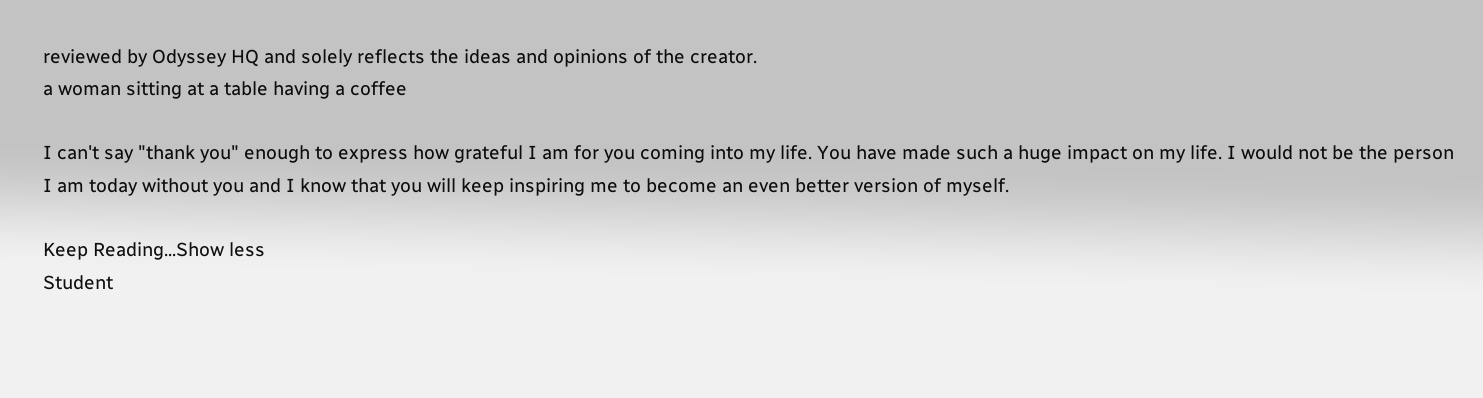reviewed by Odyssey HQ and solely reflects the ideas and opinions of the creator.
a woman sitting at a table having a coffee

I can't say "thank you" enough to express how grateful I am for you coming into my life. You have made such a huge impact on my life. I would not be the person I am today without you and I know that you will keep inspiring me to become an even better version of myself.

Keep Reading...Show less
Student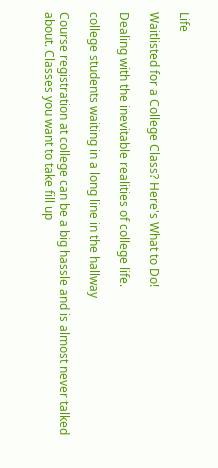Life

Waitlisted for a College Class? Here's What to Do!

Dealing with the inevitable realities of college life.

college students waiting in a long line in the hallway

Course registration at college can be a big hassle and is almost never talked about. Classes you want to take fill up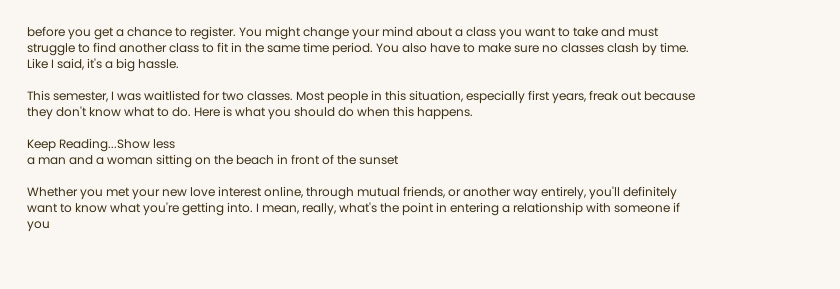before you get a chance to register. You might change your mind about a class you want to take and must struggle to find another class to fit in the same time period. You also have to make sure no classes clash by time. Like I said, it's a big hassle.

This semester, I was waitlisted for two classes. Most people in this situation, especially first years, freak out because they don't know what to do. Here is what you should do when this happens.

Keep Reading...Show less
a man and a woman sitting on the beach in front of the sunset

Whether you met your new love interest online, through mutual friends, or another way entirely, you'll definitely want to know what you're getting into. I mean, really, what's the point in entering a relationship with someone if you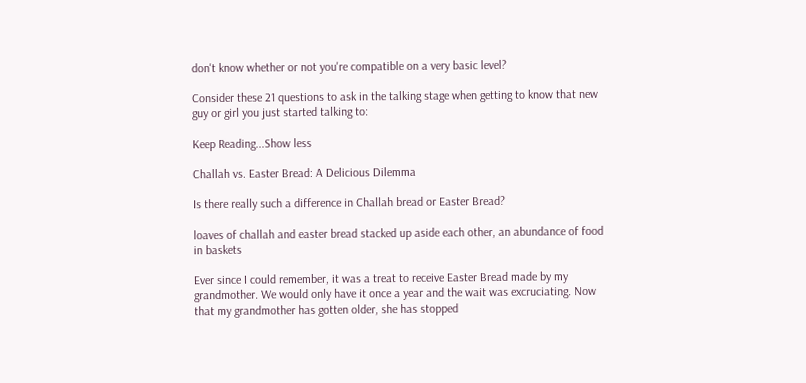don't know whether or not you're compatible on a very basic level?

Consider these 21 questions to ask in the talking stage when getting to know that new guy or girl you just started talking to:

Keep Reading...Show less

Challah vs. Easter Bread: A Delicious Dilemma

Is there really such a difference in Challah bread or Easter Bread?

loaves of challah and easter bread stacked up aside each other, an abundance of food in baskets

Ever since I could remember, it was a treat to receive Easter Bread made by my grandmother. We would only have it once a year and the wait was excruciating. Now that my grandmother has gotten older, she has stopped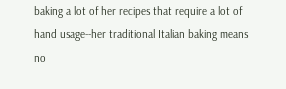baking a lot of her recipes that require a lot of hand usage--her traditional Italian baking means no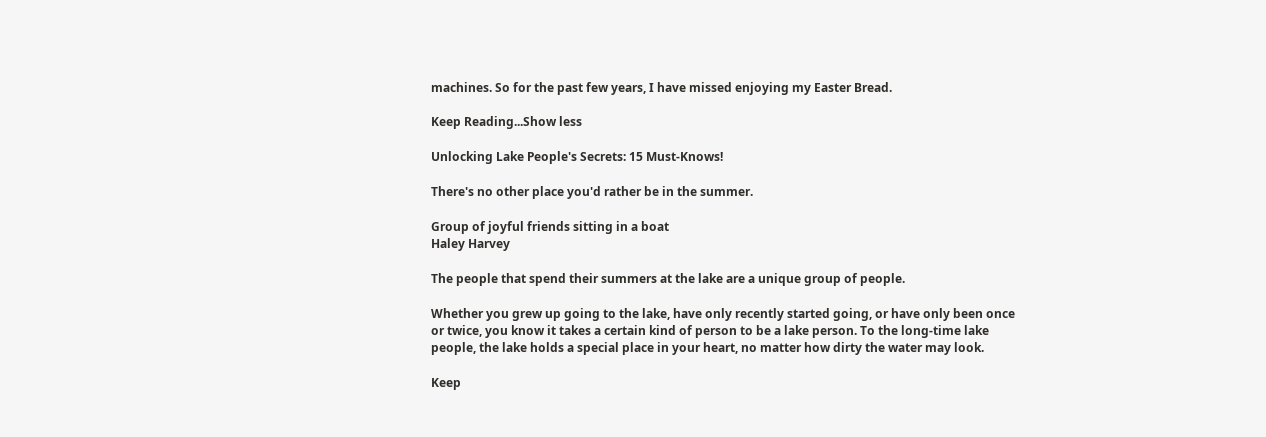machines. So for the past few years, I have missed enjoying my Easter Bread.

Keep Reading...Show less

Unlocking Lake People's Secrets: 15 Must-Knows!

There's no other place you'd rather be in the summer.

Group of joyful friends sitting in a boat
Haley Harvey

The people that spend their summers at the lake are a unique group of people.

Whether you grew up going to the lake, have only recently started going, or have only been once or twice, you know it takes a certain kind of person to be a lake person. To the long-time lake people, the lake holds a special place in your heart, no matter how dirty the water may look.

Keep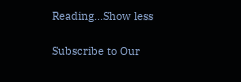Reading...Show less

Subscribe to Our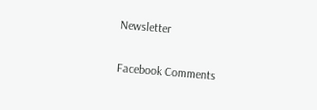Newsletter

Facebook Comments